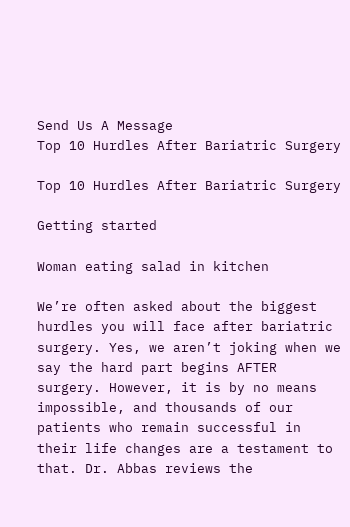Send Us A Message
Top 10 Hurdles After Bariatric Surgery

Top 10 Hurdles After Bariatric Surgery

Getting started

Woman eating salad in kitchen

We’re often asked about the biggest hurdles you will face after bariatric surgery. Yes, we aren’t joking when we say the hard part begins AFTER surgery. However, it is by no means impossible, and thousands of our patients who remain successful in their life changes are a testament to that. Dr. Abbas reviews the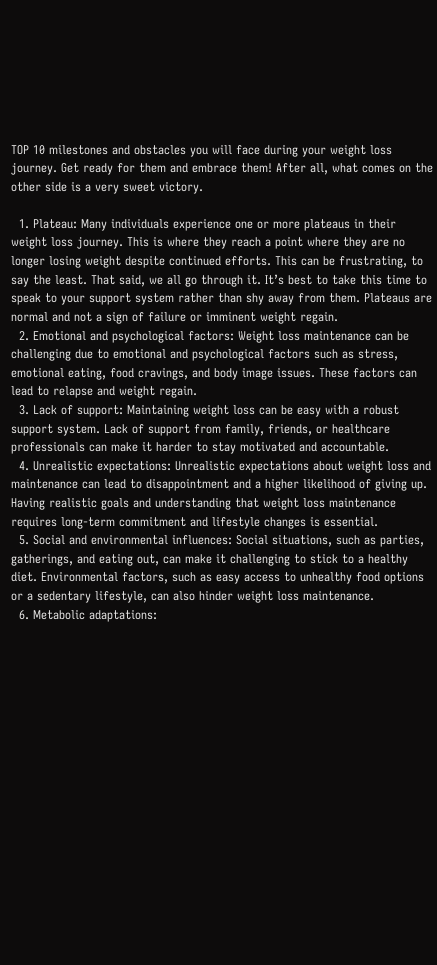TOP 10 milestones and obstacles you will face during your weight loss journey. Get ready for them and embrace them! After all, what comes on the other side is a very sweet victory.

  1. Plateau: Many individuals experience one or more plateaus in their weight loss journey. This is where they reach a point where they are no longer losing weight despite continued efforts. This can be frustrating, to say the least. That said, we all go through it. It’s best to take this time to speak to your support system rather than shy away from them. Plateaus are normal and not a sign of failure or imminent weight regain.
  2. Emotional and psychological factors: Weight loss maintenance can be challenging due to emotional and psychological factors such as stress, emotional eating, food cravings, and body image issues. These factors can lead to relapse and weight regain.
  3. Lack of support: Maintaining weight loss can be easy with a robust support system. Lack of support from family, friends, or healthcare professionals can make it harder to stay motivated and accountable.
  4. Unrealistic expectations: Unrealistic expectations about weight loss and maintenance can lead to disappointment and a higher likelihood of giving up. Having realistic goals and understanding that weight loss maintenance requires long-term commitment and lifestyle changes is essential.
  5. Social and environmental influences: Social situations, such as parties, gatherings, and eating out, can make it challenging to stick to a healthy diet. Environmental factors, such as easy access to unhealthy food options or a sedentary lifestyle, can also hinder weight loss maintenance.
  6. Metabolic adaptations: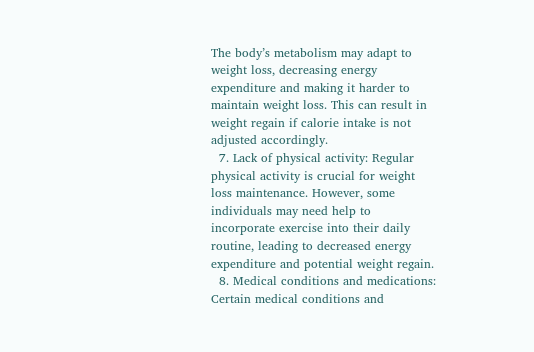The body’s metabolism may adapt to weight loss, decreasing energy expenditure and making it harder to maintain weight loss. This can result in weight regain if calorie intake is not adjusted accordingly.
  7. Lack of physical activity: Regular physical activity is crucial for weight loss maintenance. However, some individuals may need help to incorporate exercise into their daily routine, leading to decreased energy expenditure and potential weight regain.
  8. Medical conditions and medications: Certain medical conditions and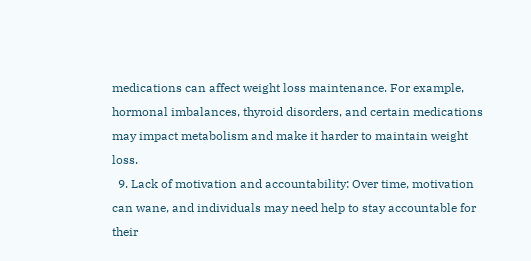medications can affect weight loss maintenance. For example, hormonal imbalances, thyroid disorders, and certain medications may impact metabolism and make it harder to maintain weight loss.
  9. Lack of motivation and accountability: Over time, motivation can wane, and individuals may need help to stay accountable for their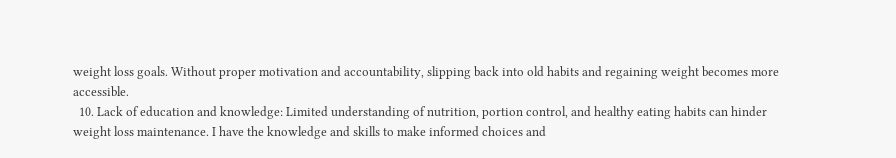weight loss goals. Without proper motivation and accountability, slipping back into old habits and regaining weight becomes more accessible.
  10. Lack of education and knowledge: Limited understanding of nutrition, portion control, and healthy eating habits can hinder weight loss maintenance. I have the knowledge and skills to make informed choices and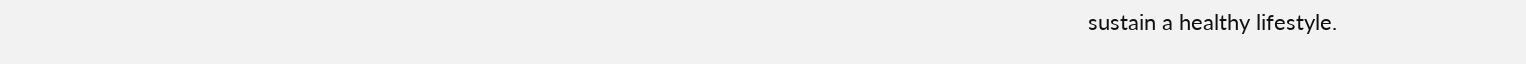sustain a healthy lifestyle.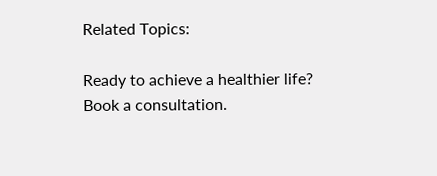Related Topics:

Ready to achieve a healthier life?
Book a consultation.